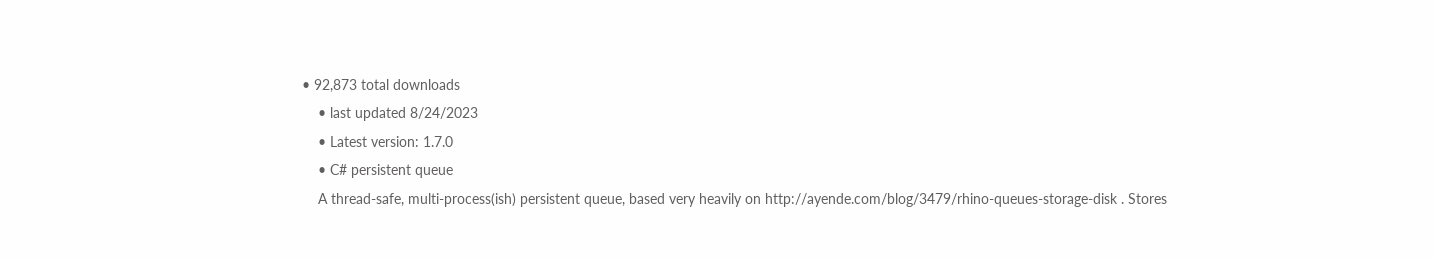• 92,873 total downloads
    • last updated 8/24/2023
    • Latest version: 1.7.0
    • C# persistent queue
    A thread-safe, multi-process(ish) persistent queue, based very heavily on http://ayende.com/blog/3479/rhino-queues-storage-disk . Stores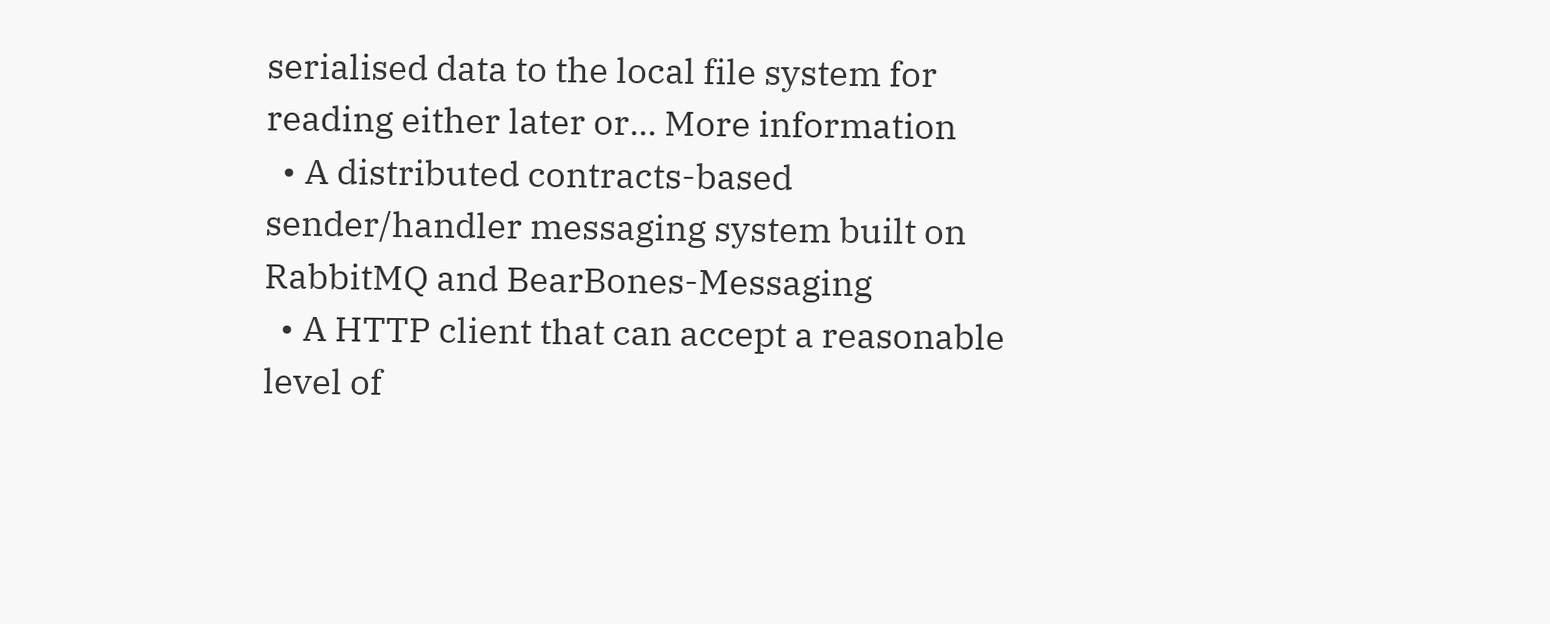serialised data to the local file system for reading either later or... More information
  • A distributed contracts-based sender/handler messaging system built on RabbitMQ and BearBones-Messaging
  • A HTTP client that can accept a reasonable level of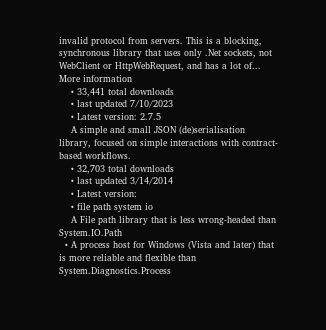invalid protocol from servers. This is a blocking, synchronous library that uses only .Net sockets, not WebClient or HttpWebRequest, and has a lot of... More information
    • 33,441 total downloads
    • last updated 7/10/2023
    • Latest version: 2.7.5
    A simple and small JSON (de)serialisation library, focused on simple interactions with contract-based workflows.
    • 32,703 total downloads
    • last updated 3/14/2014
    • Latest version:
    • file path system io
    A File path library that is less wrong-headed than System.IO.Path
  • A process host for Windows (Vista and later) that is more reliable and flexible than System.Diagnostics.Process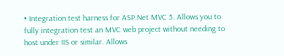• Integration test harness for ASP.Net MVC 5. Allows you to fully integration test an MVC web project without needing to host under IIS or similar. Allows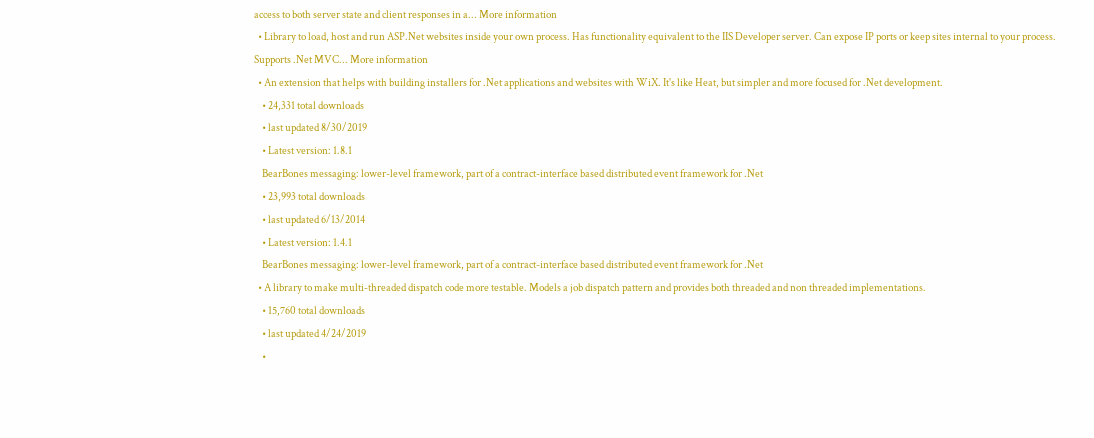access to both server state and client responses in a... More information
  • Library to load, host and run ASP.Net websites inside your own process. Has functionality equivalent to the IIS Developer server. Can expose IP ports or keep sites internal to your process. Supports .Net MVC... More information
  • An extension that helps with building installers for .Net applications and websites with WiX. It's like Heat, but simpler and more focused for .Net development.
    • 24,331 total downloads
    • last updated 8/30/2019
    • Latest version: 1.8.1
    BearBones messaging: lower-level framework, part of a contract-interface based distributed event framework for .Net
    • 23,993 total downloads
    • last updated 6/13/2014
    • Latest version: 1.4.1
    BearBones messaging: lower-level framework, part of a contract-interface based distributed event framework for .Net
  • A library to make multi-threaded dispatch code more testable. Models a job dispatch pattern and provides both threaded and non threaded implementations.
    • 15,760 total downloads
    • last updated 4/24/2019
    •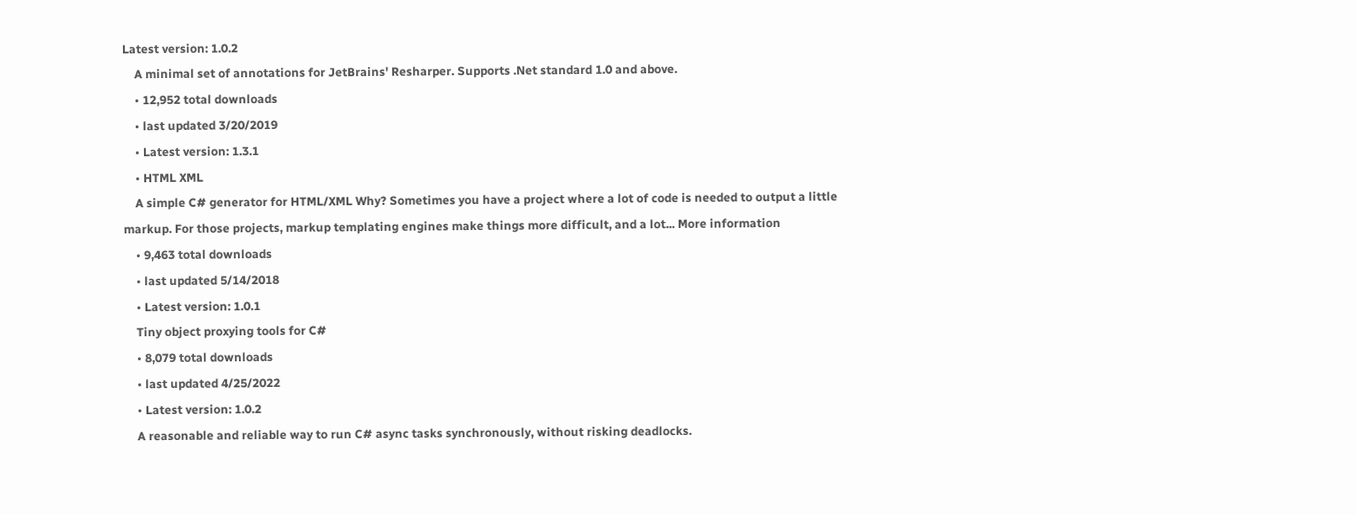Latest version: 1.0.2
    A minimal set of annotations for JetBrains' Resharper. Supports .Net standard 1.0 and above.
    • 12,952 total downloads
    • last updated 3/20/2019
    • Latest version: 1.3.1
    • HTML XML
    A simple C# generator for HTML/XML Why? Sometimes you have a project where a lot of code is needed to output a little markup. For those projects, markup templating engines make things more difficult, and a lot... More information
    • 9,463 total downloads
    • last updated 5/14/2018
    • Latest version: 1.0.1
    Tiny object proxying tools for C#
    • 8,079 total downloads
    • last updated 4/25/2022
    • Latest version: 1.0.2
    A reasonable and reliable way to run C# async tasks synchronously, without risking deadlocks.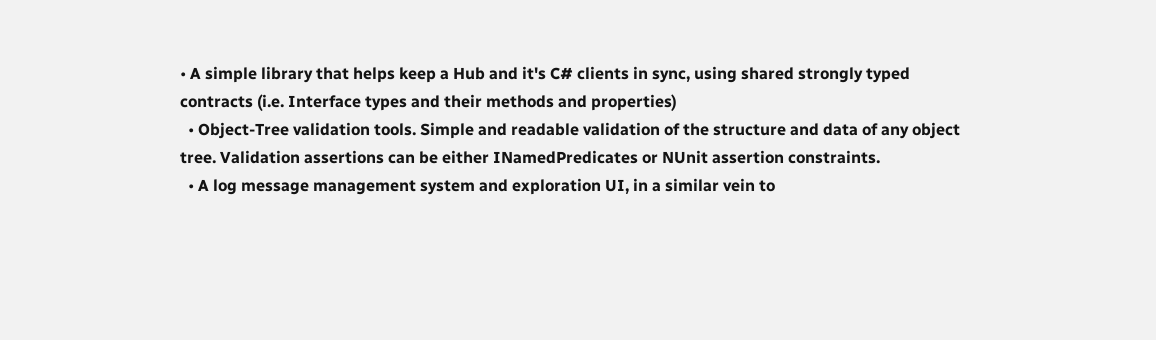• A simple library that helps keep a Hub and it's C# clients in sync, using shared strongly typed contracts (i.e. Interface types and their methods and properties)
  • Object-Tree validation tools. Simple and readable validation of the structure and data of any object tree. Validation assertions can be either INamedPredicates or NUnit assertion constraints.
  • A log message management system and exploration UI, in a similar vein to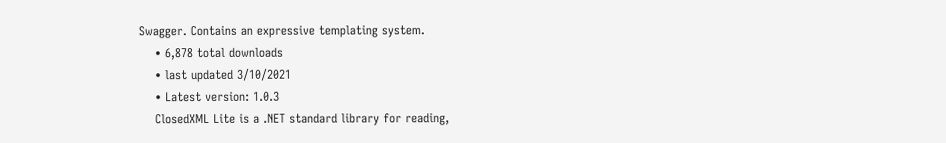Swagger. Contains an expressive templating system.
    • 6,878 total downloads
    • last updated 3/10/2021
    • Latest version: 1.0.3
    ClosedXML Lite is a .NET standard library for reading,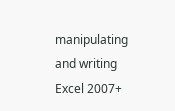manipulating and writing Excel 2007+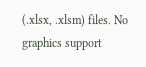(.xlsx, .xlsm) files. No graphics support